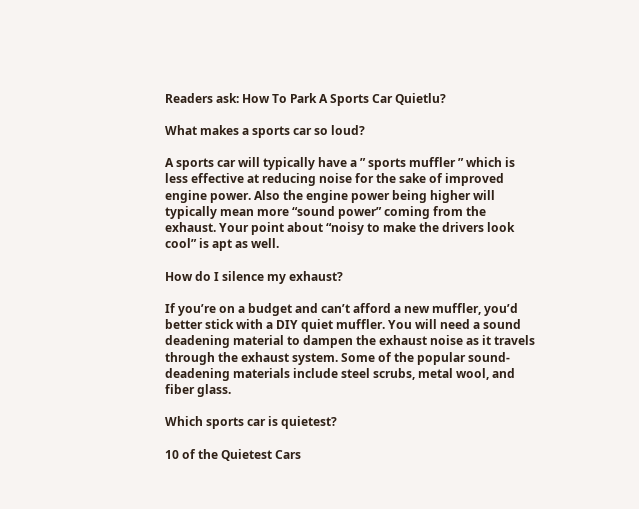Readers ask: How To Park A Sports Car Quietlu?

What makes a sports car so loud?

A sports car will typically have a ” sports muffler ” which is less effective at reducing noise for the sake of improved engine power. Also the engine power being higher will typically mean more “sound power” coming from the exhaust. Your point about “noisy to make the drivers look cool” is apt as well.

How do I silence my exhaust?

If you’re on a budget and can’t afford a new muffler, you’d better stick with a DIY quiet muffler. You will need a sound deadening material to dampen the exhaust noise as it travels through the exhaust system. Some of the popular sound-deadening materials include steel scrubs, metal wool, and fiber glass.

Which sports car is quietest?

10 of the Quietest Cars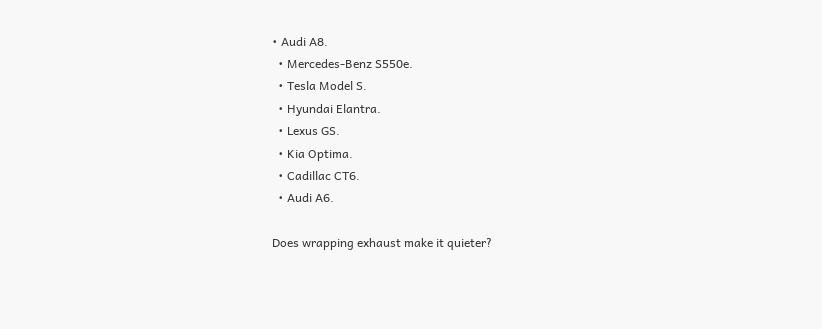• Audi A8.
  • Mercedes-Benz S550e.
  • Tesla Model S.
  • Hyundai Elantra.
  • Lexus GS.
  • Kia Optima.
  • Cadillac CT6.
  • Audi A6.

Does wrapping exhaust make it quieter?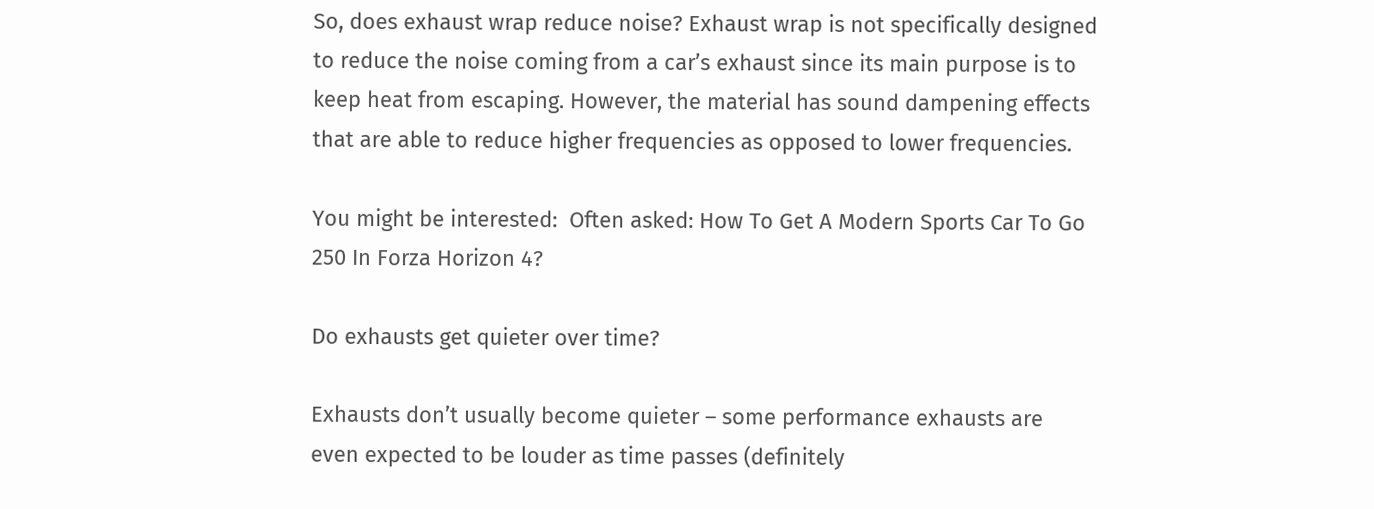So, does exhaust wrap reduce noise? Exhaust wrap is not specifically designed to reduce the noise coming from a car’s exhaust since its main purpose is to keep heat from escaping. However, the material has sound dampening effects that are able to reduce higher frequencies as opposed to lower frequencies.

You might be interested:  Often asked: How To Get A Modern Sports Car To Go 250 In Forza Horizon 4?

Do exhausts get quieter over time?

Exhausts don’t usually become quieter – some performance exhausts are even expected to be louder as time passes (definitely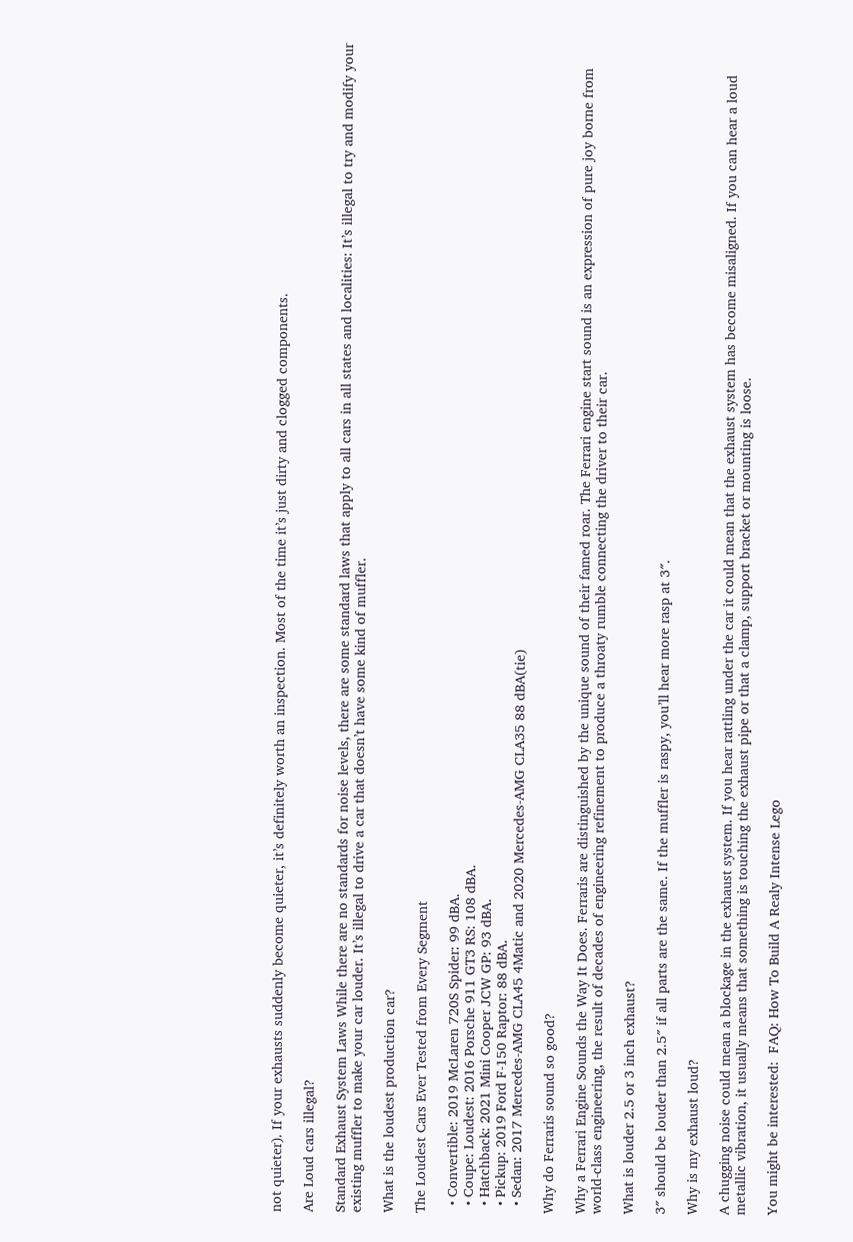not quieter). If your exhausts suddenly become quieter, it’s definitely worth an inspection. Most of the time it’s just dirty and clogged components.

Are Loud cars illegal?

Standard Exhaust System Laws While there are no standards for noise levels, there are some standard laws that apply to all cars in all states and localities: It’s illegal to try and modify your existing muffler to make your car louder. It’s illegal to drive a car that doesn’t have some kind of muffler.

What is the loudest production car?

The Loudest Cars Ever Tested from Every Segment

  • Convertible: 2019 McLaren 720S Spider: 99 dBA.
  • Coupe: Loudest: 2016 Porsche 911 GT3 RS: 108 dBA.
  • Hatchback: 2021 Mini Cooper JCW GP: 93 dBA.
  • Pickup: 2019 Ford F-150 Raptor: 88 dBA.
  • Sedan: 2017 Mercedes-AMG CLA45 4Matic and 2020 Mercedes-AMG CLA35 88 dBA(tie)

Why do Ferraris sound so good?

Why a Ferrari Engine Sounds the Way It Does. Ferraris are distinguished by the unique sound of their famed roar. The Ferrari engine start sound is an expression of pure joy borne from world-class engineering, the result of decades of engineering refinement to produce a throaty rumble connecting the driver to their car.

What is louder 2.5 or 3 inch exhaust?

3″ should be louder than 2.5″ if all parts are the same. If the muffler is raspy, you’ll hear more rasp at 3″.

Why is my exhaust loud?

A chugging noise could mean a blockage in the exhaust system. If you hear rattling under the car it could mean that the exhaust system has become misaligned. If you can hear a loud metallic vibration, it usually means that something is touching the exhaust pipe or that a clamp, support bracket or mounting is loose.

You might be interested:  FAQ: How To Build A Realy Intense Lego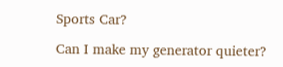Sports Car?

Can I make my generator quieter?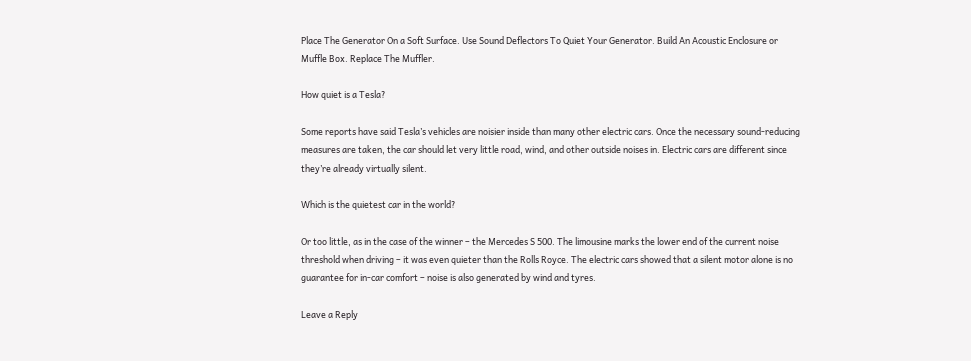Place The Generator On a Soft Surface. Use Sound Deflectors To Quiet Your Generator. Build An Acoustic Enclosure or Muffle Box. Replace The Muffler.

How quiet is a Tesla?

Some reports have said Tesla’s vehicles are noisier inside than many other electric cars. Once the necessary sound-reducing measures are taken, the car should let very little road, wind, and other outside noises in. Electric cars are different since they’re already virtually silent.

Which is the quietest car in the world?

Or too little, as in the case of the winner – the Mercedes S 500. The limousine marks the lower end of the current noise threshold when driving – it was even quieter than the Rolls Royce. The electric cars showed that a silent motor alone is no guarantee for in-car comfort – noise is also generated by wind and tyres.

Leave a Reply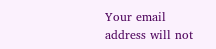Your email address will not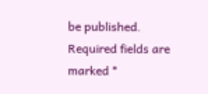be published. Required fields are marked *